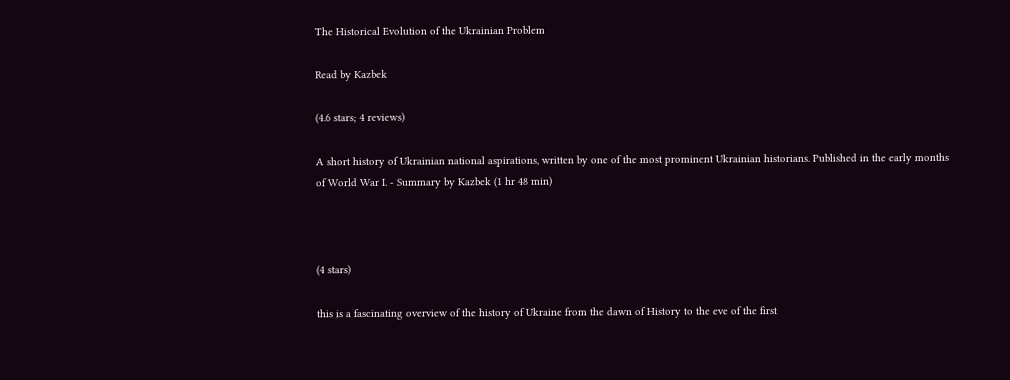The Historical Evolution of the Ukrainian Problem

Read by Kazbek

(4.6 stars; 4 reviews)

A short history of Ukrainian national aspirations, written by one of the most prominent Ukrainian historians. Published in the early months of World War I. - Summary by Kazbek (1 hr 48 min)



(4 stars)

this is a fascinating overview of the history of Ukraine from the dawn of History to the eve of the first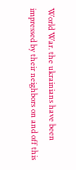World War. the ukrainians have been impressed by their neighbors on and off this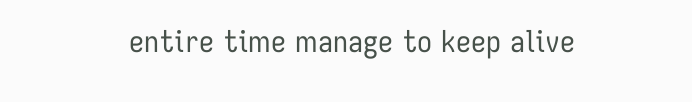entire time manage to keep alive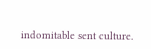indomitable sent culture.